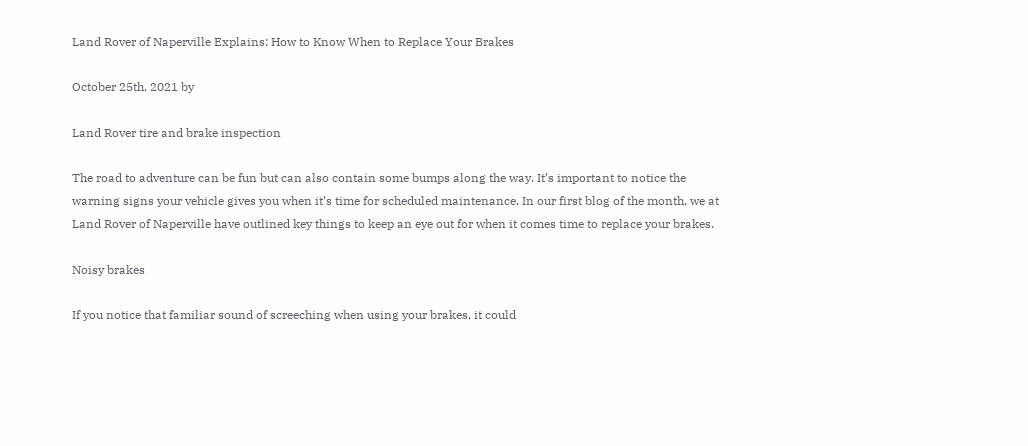Land Rover of Naperville Explains: How to Know When to Replace Your Brakes

October 25th, 2021 by

Land Rover tire and brake inspection

The road to adventure can be fun but can also contain some bumps along the way. It’s important to notice the warning signs your vehicle gives you when it’s time for scheduled maintenance. In our first blog of the month, we at Land Rover of Naperville have outlined key things to keep an eye out for when it comes time to replace your brakes.

Noisy brakes

If you notice that familiar sound of screeching when using your brakes, it could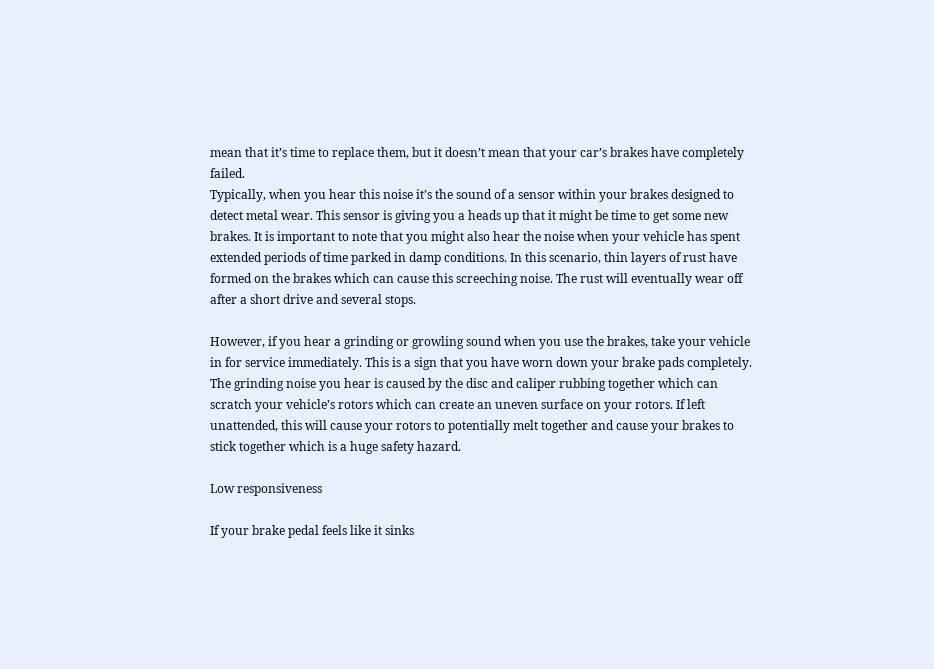mean that it’s time to replace them, but it doesn’t mean that your car’s brakes have completely failed.
Typically, when you hear this noise it’s the sound of a sensor within your brakes designed to detect metal wear. This sensor is giving you a heads up that it might be time to get some new brakes. It is important to note that you might also hear the noise when your vehicle has spent extended periods of time parked in damp conditions. In this scenario, thin layers of rust have formed on the brakes which can cause this screeching noise. The rust will eventually wear off after a short drive and several stops.

However, if you hear a grinding or growling sound when you use the brakes, take your vehicle in for service immediately. This is a sign that you have worn down your brake pads completely. The grinding noise you hear is caused by the disc and caliper rubbing together which can scratch your vehicle’s rotors which can create an uneven surface on your rotors. If left unattended, this will cause your rotors to potentially melt together and cause your brakes to stick together which is a huge safety hazard.

Low responsiveness

If your brake pedal feels like it sinks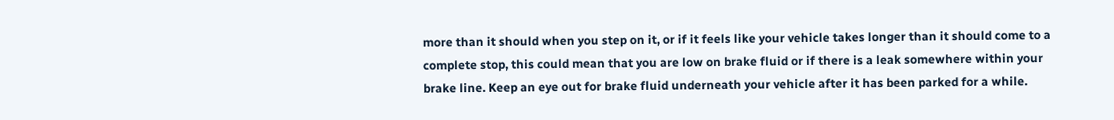more than it should when you step on it, or if it feels like your vehicle takes longer than it should come to a complete stop, this could mean that you are low on brake fluid or if there is a leak somewhere within your brake line. Keep an eye out for brake fluid underneath your vehicle after it has been parked for a while.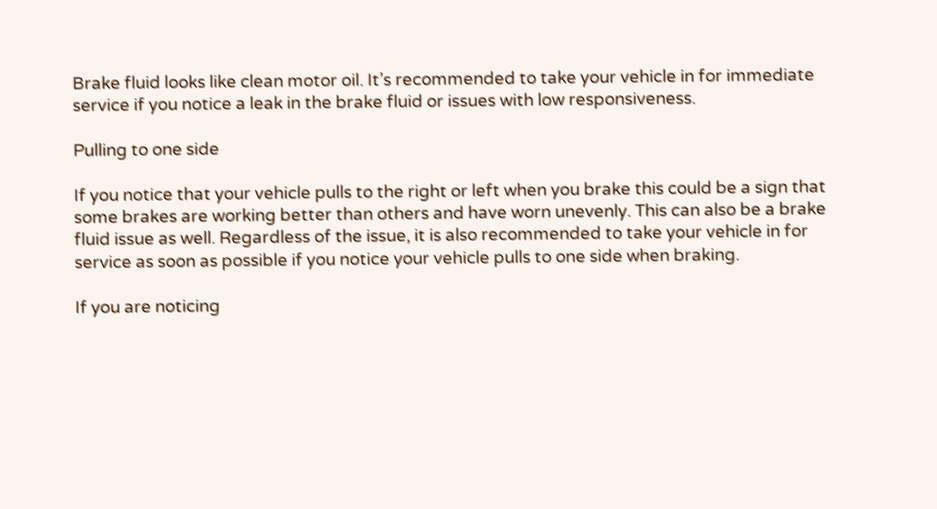Brake fluid looks like clean motor oil. It’s recommended to take your vehicle in for immediate service if you notice a leak in the brake fluid or issues with low responsiveness.

Pulling to one side

If you notice that your vehicle pulls to the right or left when you brake this could be a sign that some brakes are working better than others and have worn unevenly. This can also be a brake fluid issue as well. Regardless of the issue, it is also recommended to take your vehicle in for service as soon as possible if you notice your vehicle pulls to one side when braking.

If you are noticing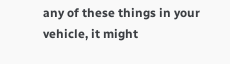any of these things in your vehicle, it might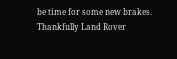be time for some new brakes. Thankfully Land Rover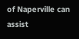of Naperville can assist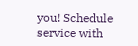you! Schedule service with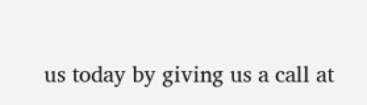us today by giving us a call at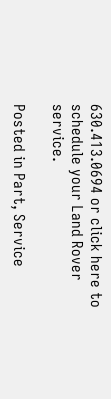630.413.0694 or click here to schedule your Land Rover service.

Posted in Part, Service